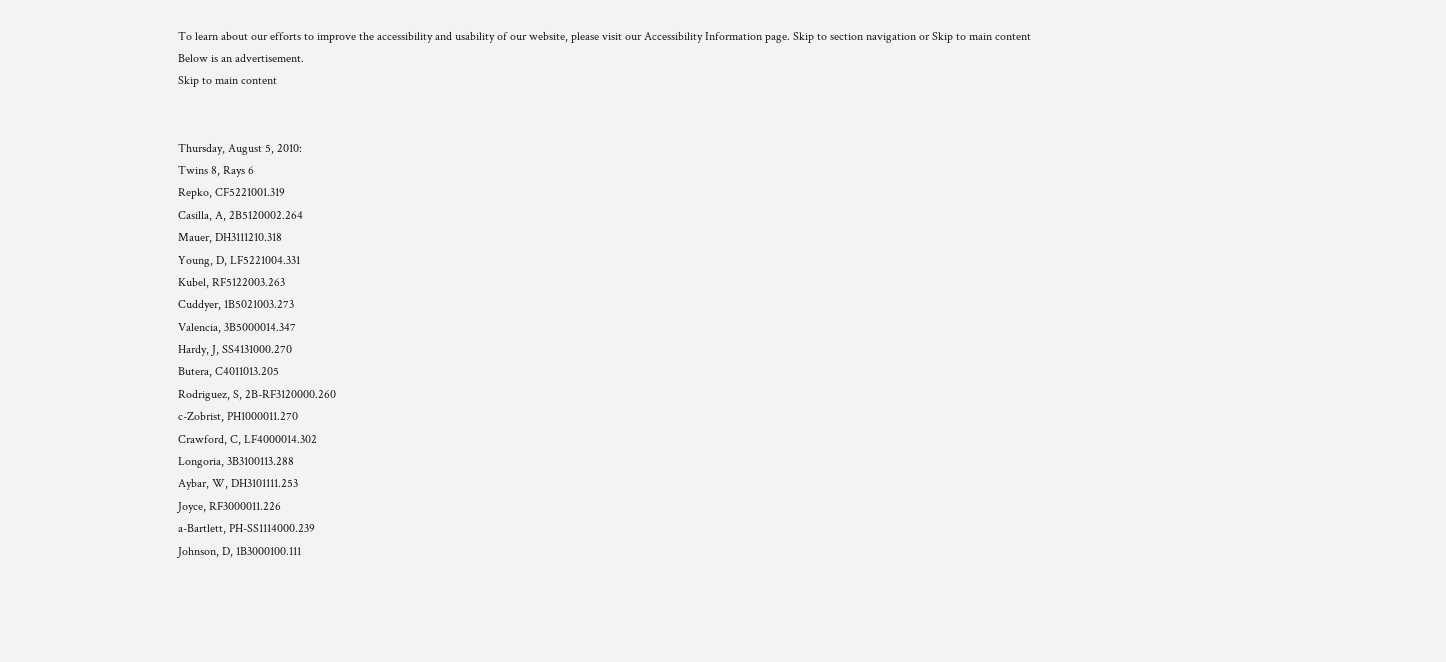To learn about our efforts to improve the accessibility and usability of our website, please visit our Accessibility Information page. Skip to section navigation or Skip to main content
Below is an advertisement.
Skip to main content


Thursday, August 5, 2010:
Twins 8, Rays 6
Repko, CF5221001.319
Casilla, A, 2B5120002.264
Mauer, DH3111210.318
Young, D, LF5221004.331
Kubel, RF5122003.263
Cuddyer, 1B5021003.273
Valencia, 3B5000014.347
Hardy, J, SS4131000.270
Butera, C4011013.205
Rodriguez, S, 2B-RF3120000.260
c-Zobrist, PH1000011.270
Crawford, C, LF4000014.302
Longoria, 3B3100113.288
Aybar, W, DH3101111.253
Joyce, RF3000011.226
a-Bartlett, PH-SS1114000.239
Johnson, D, 1B3000100.111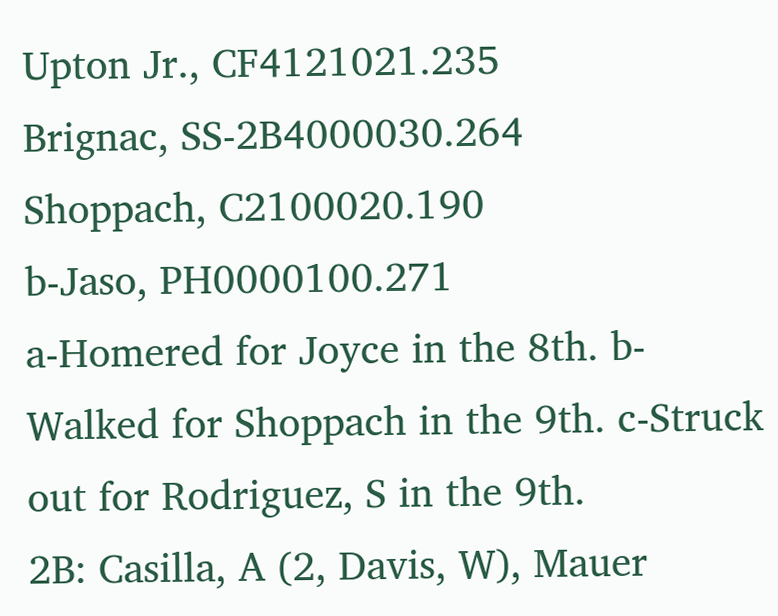Upton Jr., CF4121021.235
Brignac, SS-2B4000030.264
Shoppach, C2100020.190
b-Jaso, PH0000100.271
a-Homered for Joyce in the 8th. b-Walked for Shoppach in the 9th. c-Struck out for Rodriguez, S in the 9th.
2B: Casilla, A (2, Davis, W), Mauer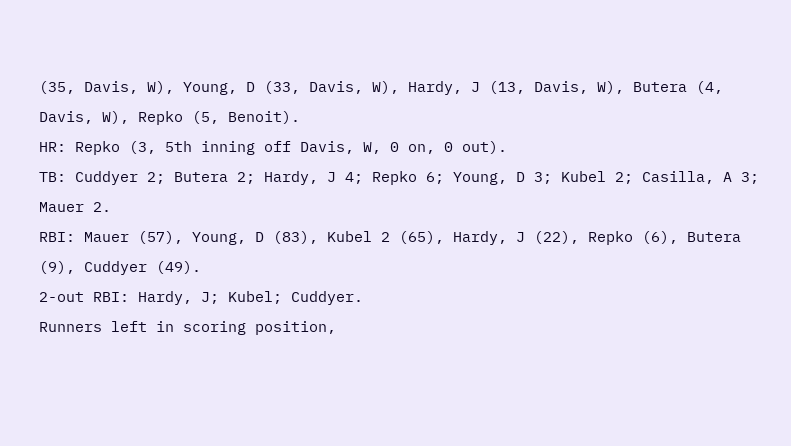(35, Davis, W), Young, D (33, Davis, W), Hardy, J (13, Davis, W), Butera (4, Davis, W), Repko (5, Benoit).
HR: Repko (3, 5th inning off Davis, W, 0 on, 0 out).
TB: Cuddyer 2; Butera 2; Hardy, J 4; Repko 6; Young, D 3; Kubel 2; Casilla, A 3; Mauer 2.
RBI: Mauer (57), Young, D (83), Kubel 2 (65), Hardy, J (22), Repko (6), Butera (9), Cuddyer (49).
2-out RBI: Hardy, J; Kubel; Cuddyer.
Runners left in scoring position,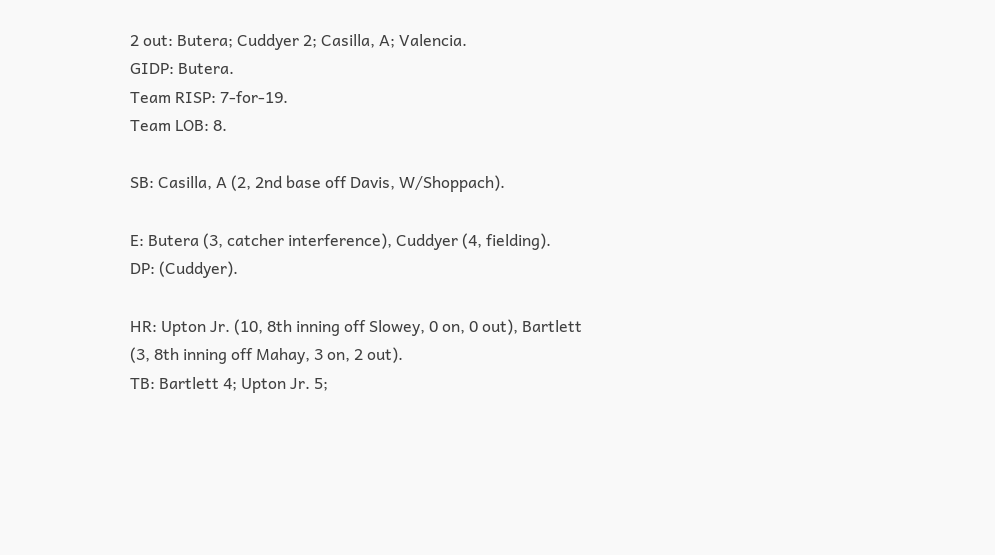2 out: Butera; Cuddyer 2; Casilla, A; Valencia.
GIDP: Butera.
Team RISP: 7-for-19.
Team LOB: 8.

SB: Casilla, A (2, 2nd base off Davis, W/Shoppach).

E: Butera (3, catcher interference), Cuddyer (4, fielding).
DP: (Cuddyer).

HR: Upton Jr. (10, 8th inning off Slowey, 0 on, 0 out), Bartlett (3, 8th inning off Mahay, 3 on, 2 out).
TB: Bartlett 4; Upton Jr. 5;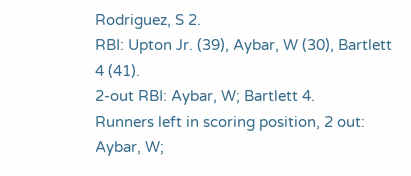Rodriguez, S 2.
RBI: Upton Jr. (39), Aybar, W (30), Bartlett 4 (41).
2-out RBI: Aybar, W; Bartlett 4.
Runners left in scoring position, 2 out: Aybar, W;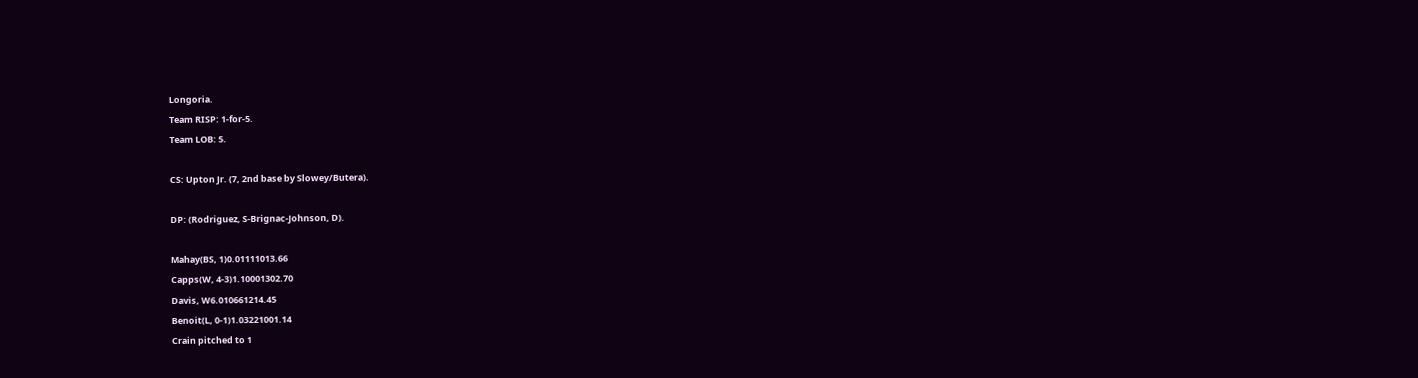Longoria.
Team RISP: 1-for-5.
Team LOB: 5.

CS: Upton Jr. (7, 2nd base by Slowey/Butera).

DP: (Rodriguez, S-Brignac-Johnson, D).

Mahay(BS, 1)0.01111013.66
Capps(W, 4-3)1.10001302.70
Davis, W6.010661214.45
Benoit(L, 0-1)1.03221001.14
Crain pitched to 1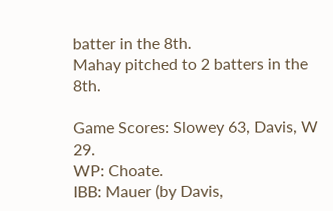batter in the 8th.
Mahay pitched to 2 batters in the 8th.

Game Scores: Slowey 63, Davis, W 29.
WP: Choate.
IBB: Mauer (by Davis,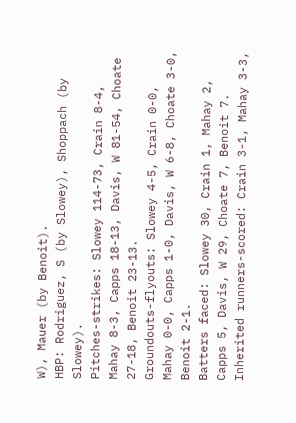W), Mauer (by Benoit).
HBP: Rodriguez, S (by Slowey), Shoppach (by Slowey).
Pitches-strikes: Slowey 114-73, Crain 8-4, Mahay 8-3, Capps 18-13, Davis, W 81-54, Choate 27-18, Benoit 23-13.
Groundouts-flyouts: Slowey 4-5, Crain 0-0, Mahay 0-0, Capps 1-0, Davis, W 6-8, Choate 3-0, Benoit 2-1.
Batters faced: Slowey 30, Crain 1, Mahay 2, Capps 5, Davis, W 29, Choate 7, Benoit 7.
Inherited runners-scored: Crain 3-1, Mahay 3-3,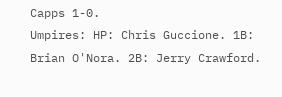Capps 1-0.
Umpires: HP: Chris Guccione. 1B: Brian O'Nora. 2B: Jerry Crawford.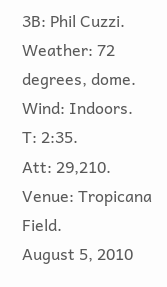3B: Phil Cuzzi.
Weather: 72 degrees, dome.
Wind: Indoors.
T: 2:35.
Att: 29,210.
Venue: Tropicana Field.
August 5, 2010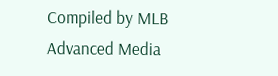Compiled by MLB Advanced Media